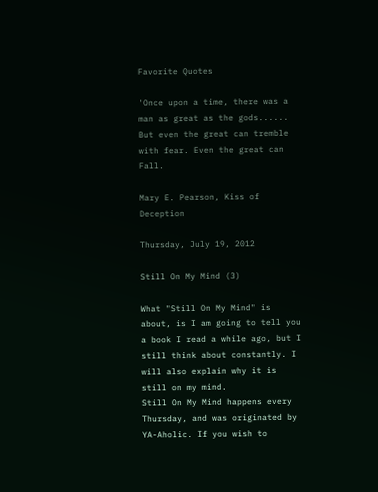Favorite Quotes

'Once upon a time, there was a man as great as the gods...... But even the great can tremble with fear. Even the great can Fall.

Mary E. Pearson, Kiss of Deception

Thursday, July 19, 2012

Still On My Mind (3)

What "Still On My Mind" is about, is I am going to tell you a book I read a while ago, but I still think about constantly. I will also explain why it is still on my mind.
Still On My Mind happens every Thursday, and was originated by YA-Aholic. If you wish to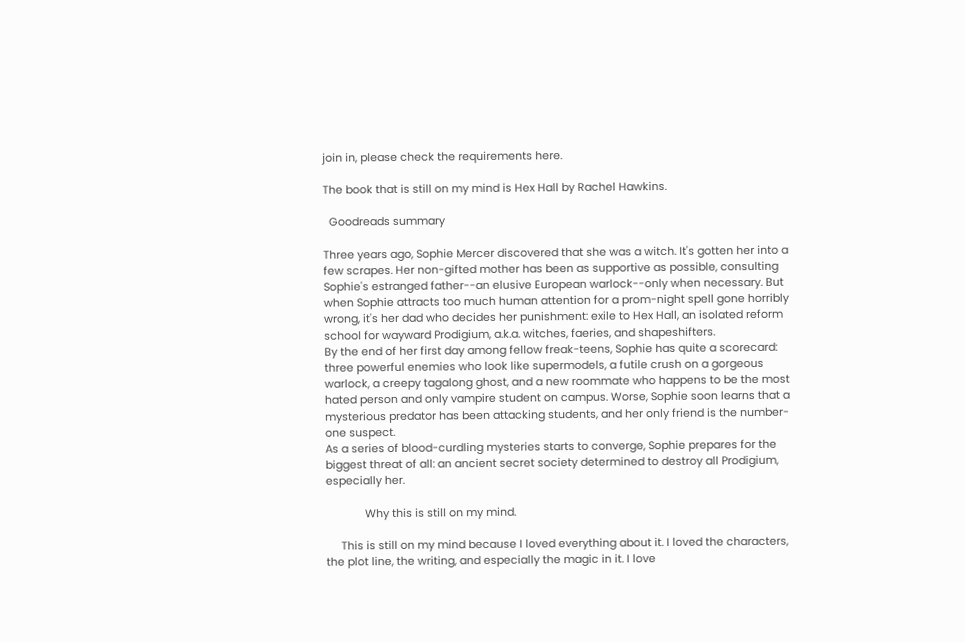join in, please check the requirements here.

The book that is still on my mind is Hex Hall by Rachel Hawkins.

  Goodreads summary

Three years ago, Sophie Mercer discovered that she was a witch. It's gotten her into a few scrapes. Her non-gifted mother has been as supportive as possible, consulting Sophie's estranged father--an elusive European warlock--only when necessary. But when Sophie attracts too much human attention for a prom-night spell gone horribly wrong, it's her dad who decides her punishment: exile to Hex Hall, an isolated reform school for wayward Prodigium, a.k.a. witches, faeries, and shapeshifters.
By the end of her first day among fellow freak-teens, Sophie has quite a scorecard: three powerful enemies who look like supermodels, a futile crush on a gorgeous warlock, a creepy tagalong ghost, and a new roommate who happens to be the most hated person and only vampire student on campus. Worse, Sophie soon learns that a mysterious predator has been attacking students, and her only friend is the number-one suspect.
As a series of blood-curdling mysteries starts to converge, Sophie prepares for the biggest threat of all: an ancient secret society determined to destroy all Prodigium, especially her.

             Why this is still on my mind.

     This is still on my mind because I loved everything about it. I loved the characters, the plot line, the writing, and especially the magic in it. I love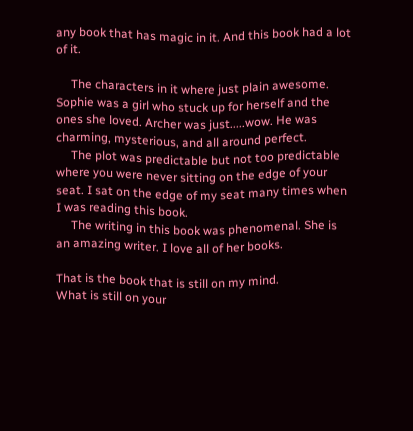any book that has magic in it. And this book had a lot of it.

     The characters in it where just plain awesome. Sophie was a girl who stuck up for herself and the ones she loved. Archer was just.....wow. He was charming, mysterious, and all around perfect.
     The plot was predictable but not too predictable where you were never sitting on the edge of your seat. I sat on the edge of my seat many times when I was reading this book.
     The writing in this book was phenomenal. She is an amazing writer. I love all of her books.

That is the book that is still on my mind.
What is still on your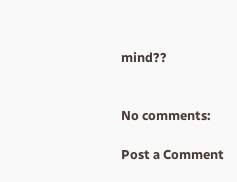mind??


No comments:

Post a Comment